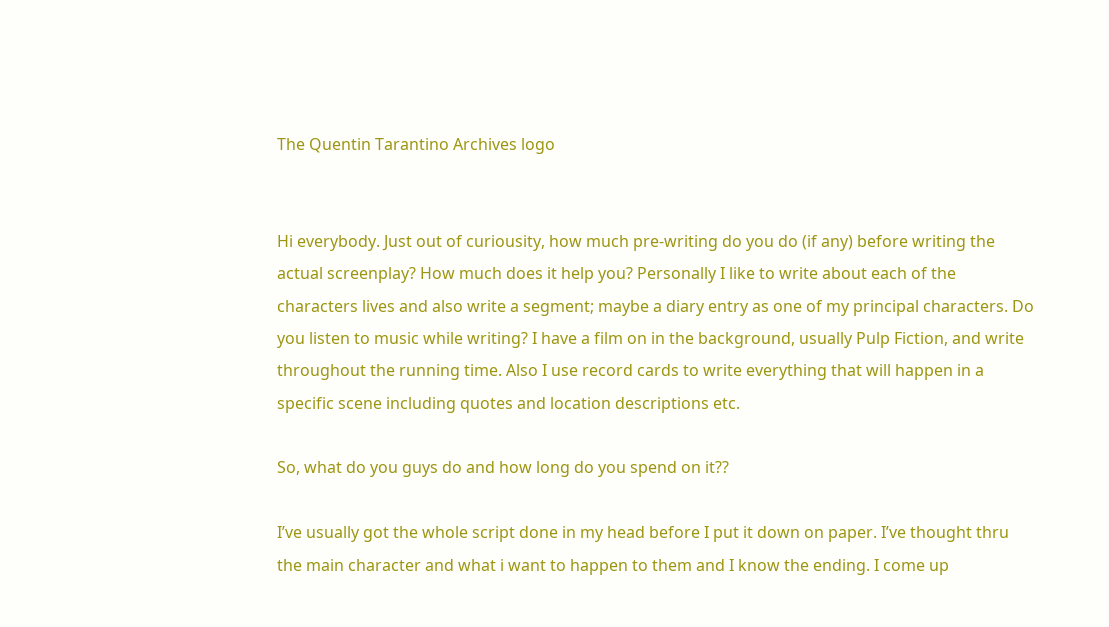The Quentin Tarantino Archives logo


Hi everybody. Just out of curiousity, how much pre-writing do you do (if any) before writing the actual screenplay? How much does it help you? Personally I like to write about each of the characters lives and also write a segment; maybe a diary entry as one of my principal characters. Do you listen to music while writing? I have a film on in the background, usually Pulp Fiction, and write throughout the running time. Also I use record cards to write everything that will happen in a specific scene including quotes and location descriptions etc.

So, what do you guys do and how long do you spend on it??

I’ve usually got the whole script done in my head before I put it down on paper. I’ve thought thru the main character and what i want to happen to them and I know the ending. I come up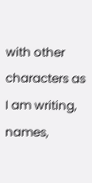with other characters as I am writing, names,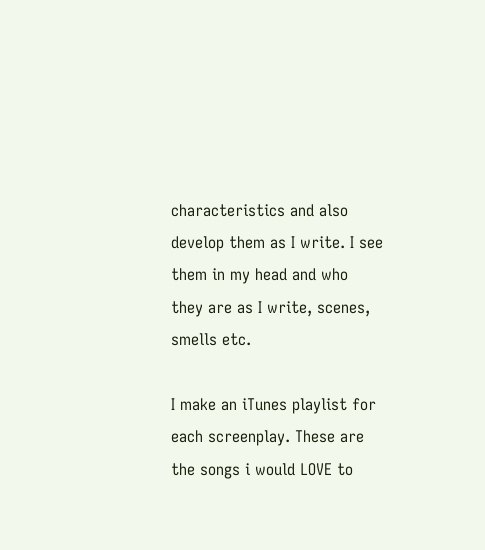characteristics and also develop them as I write. I see them in my head and who they are as I write, scenes, smells etc.

I make an iTunes playlist for each screenplay. These are the songs i would LOVE to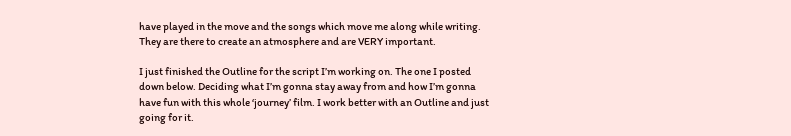have played in the move and the songs which move me along while writing. They are there to create an atmosphere and are VERY important.

I just finished the Outline for the script I’m working on. The one I posted down below. Deciding what I’m gonna stay away from and how I’m gonna have fun with this whole ‘journey’ film. I work better with an Outline and just going for it.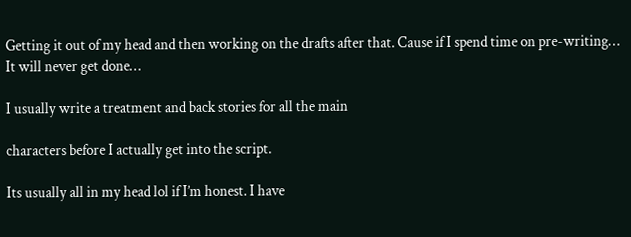Getting it out of my head and then working on the drafts after that. Cause if I spend time on pre-writing… It will never get done…

I usually write a treatment and back stories for all the main

characters before I actually get into the script.

Its usually all in my head lol if I’m honest. I have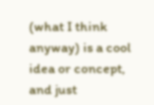(what I think anyway) is a cool idea or concept, and just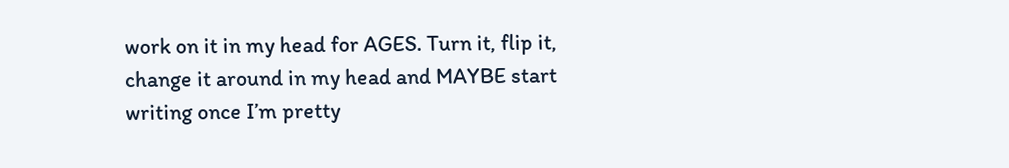work on it in my head for AGES. Turn it, flip it, change it around in my head and MAYBE start writing once I’m pretty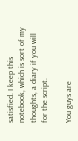satisfied. I keep this notebook, which is sort of my thoughts, a diary if you will for the script.

You guys are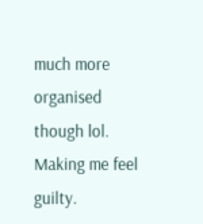much more organised though lol. Making me feel guilty.